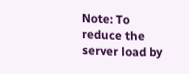Note: To reduce the server load by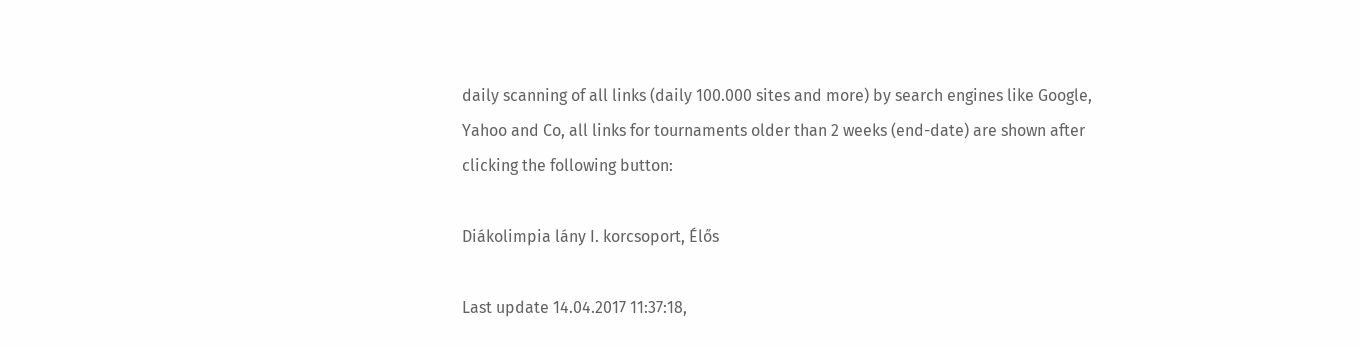daily scanning of all links (daily 100.000 sites and more) by search engines like Google, Yahoo and Co, all links for tournaments older than 2 weeks (end-date) are shown after clicking the following button:

Diákolimpia lány I. korcsoport, Élős

Last update 14.04.2017 11:37:18,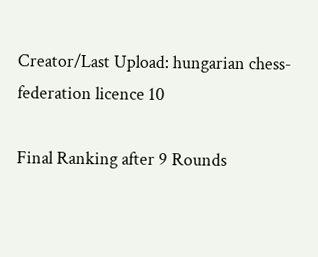Creator/Last Upload: hungarian chess-federation licence 10

Final Ranking after 9 Rounds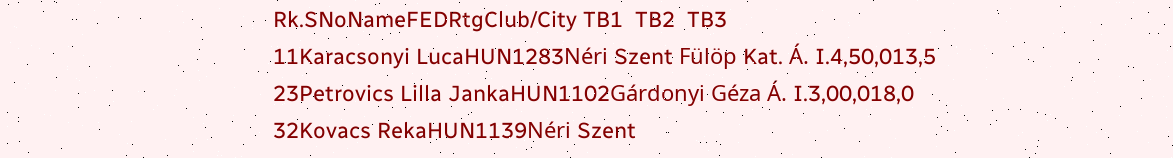Rk.SNoNameFEDRtgClub/City TB1  TB2  TB3
11Karacsonyi LucaHUN1283Néri Szent Fülöp Kat. Á. I.4,50,013,5
23Petrovics Lilla JankaHUN1102Gárdonyi Géza Á. I.3,00,018,0
32Kovacs RekaHUN1139Néri Szent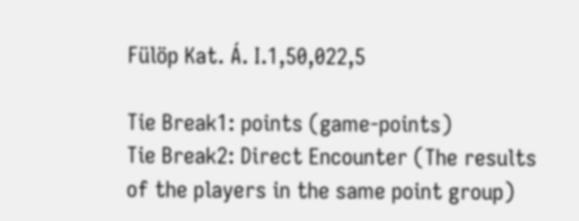Fülöp Kat. Á. I.1,50,022,5

Tie Break1: points (game-points)
Tie Break2: Direct Encounter (The results of the players in the same point group)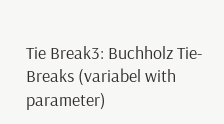Tie Break3: Buchholz Tie-Breaks (variabel with parameter)